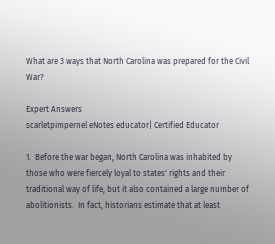What are 3 ways that North Carolina was prepared for the Civil War?

Expert Answers
scarletpimpernel eNotes educator| Certified Educator

1.  Before the war began, North Carolina was inhabited by those who were fiercely loyal to states' rights and their traditional way of life, but it also contained a large number of abolitionists.  In fact, historians estimate that at least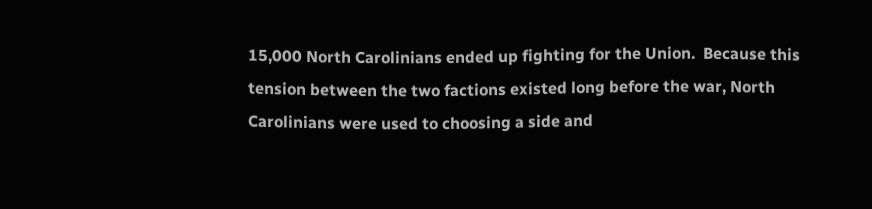15,000 North Carolinians ended up fighting for the Union.  Because this tension between the two factions existed long before the war, North Carolinians were used to choosing a side and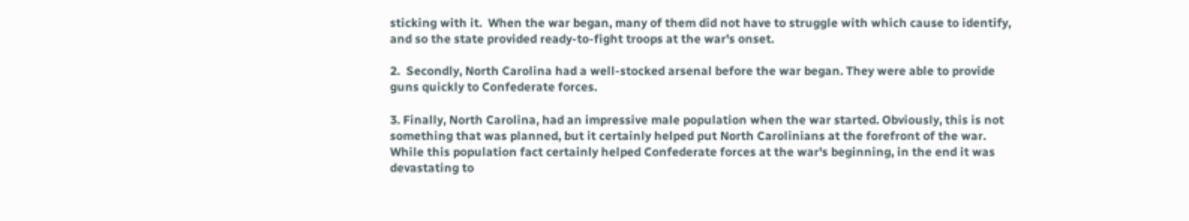sticking with it.  When the war began, many of them did not have to struggle with which cause to identify, and so the state provided ready-to-fight troops at the war's onset.

2.  Secondly, North Carolina had a well-stocked arsenal before the war began. They were able to provide guns quickly to Confederate forces.

3. Finally, North Carolina, had an impressive male population when the war started. Obviously, this is not something that was planned, but it certainly helped put North Carolinians at the forefront of the war. While this population fact certainly helped Confederate forces at the war's beginning, in the end it was devastating to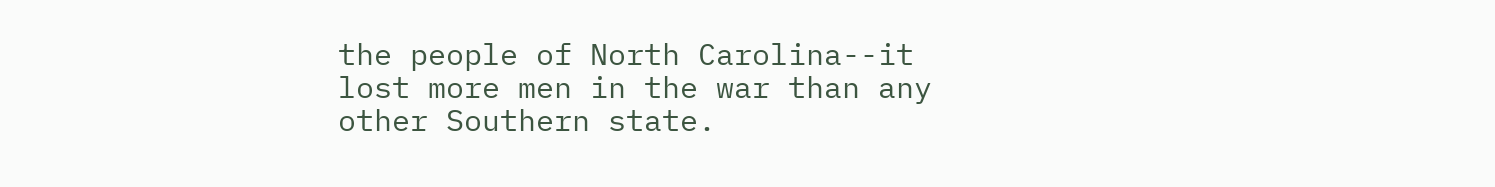the people of North Carolina--it lost more men in the war than any other Southern state.